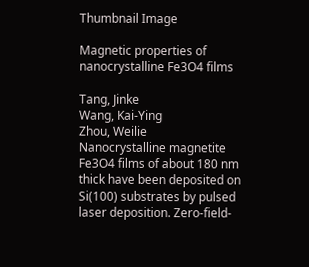Thumbnail Image

Magnetic properties of nanocrystalline Fe3O4 films

Tang, Jinke
Wang, Kai-Ying
Zhou, Weilie
Nanocrystalline magnetite Fe3O4 films of about 180 nm thick have been deposited on Si(100) substrates by pulsed laser deposition. Zero-field-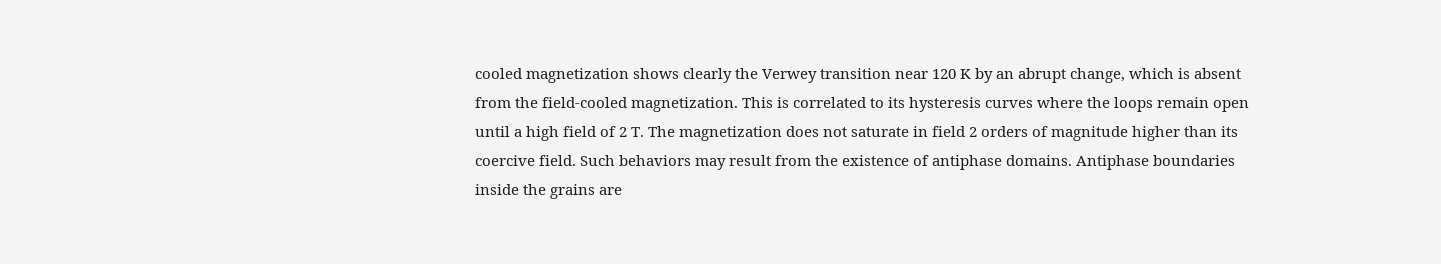cooled magnetization shows clearly the Verwey transition near 120 K by an abrupt change, which is absent from the field-cooled magnetization. This is correlated to its hysteresis curves where the loops remain open until a high field of 2 T. The magnetization does not saturate in field 2 orders of magnitude higher than its coercive field. Such behaviors may result from the existence of antiphase domains. Antiphase boundaries inside the grains are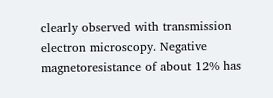clearly observed with transmission electron microscopy. Negative magnetoresistance of about 12% has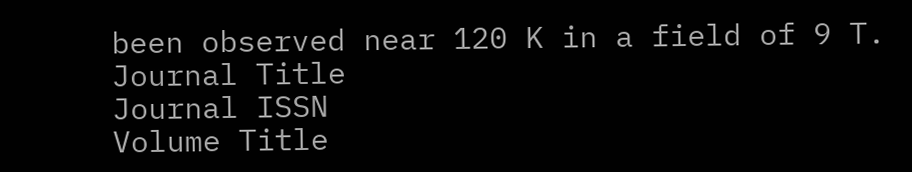been observed near 120 K in a field of 9 T.
Journal Title
Journal ISSN
Volume Title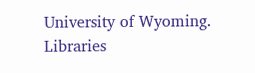University of Wyoming. Libraries